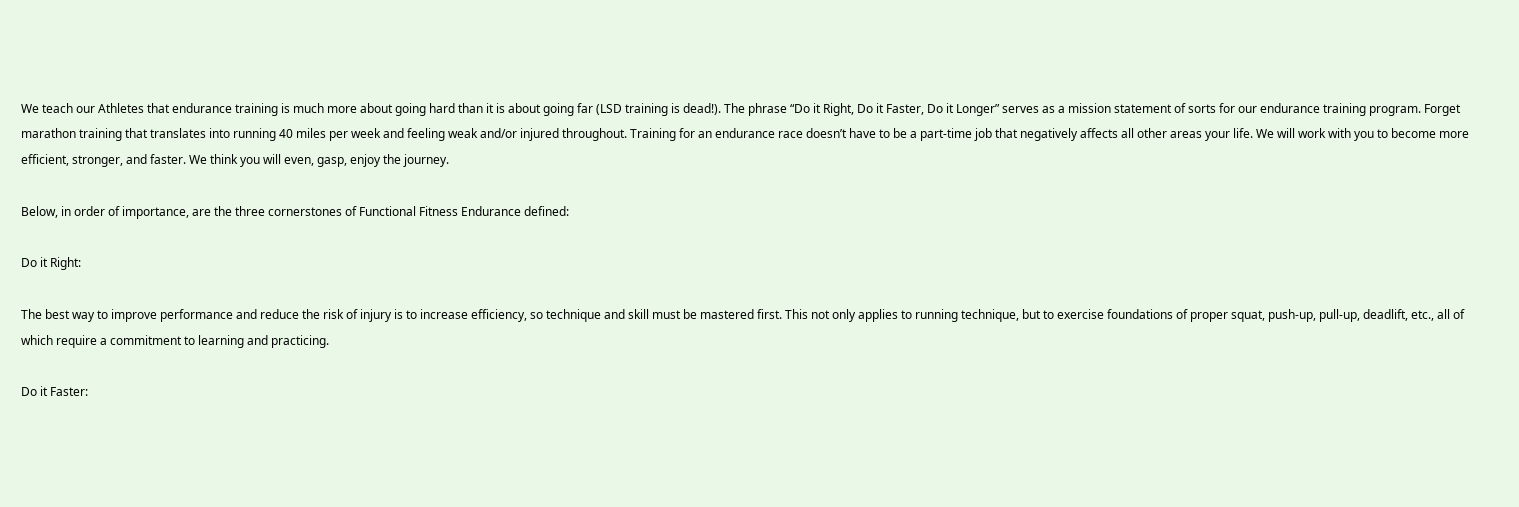We teach our Athletes that endurance training is much more about going hard than it is about going far (LSD training is dead!). The phrase “Do it Right, Do it Faster, Do it Longer” serves as a mission statement of sorts for our endurance training program. Forget marathon training that translates into running 40 miles per week and feeling weak and/or injured throughout. Training for an endurance race doesn’t have to be a part-time job that negatively affects all other areas your life. We will work with you to become more efficient, stronger, and faster. We think you will even, gasp, enjoy the journey.

Below, in order of importance, are the three cornerstones of Functional Fitness Endurance defined:

Do it Right:

The best way to improve performance and reduce the risk of injury is to increase efficiency, so technique and skill must be mastered first. This not only applies to running technique, but to exercise foundations of proper squat, push-up, pull-up, deadlift, etc., all of which require a commitment to learning and practicing.

Do it Faster: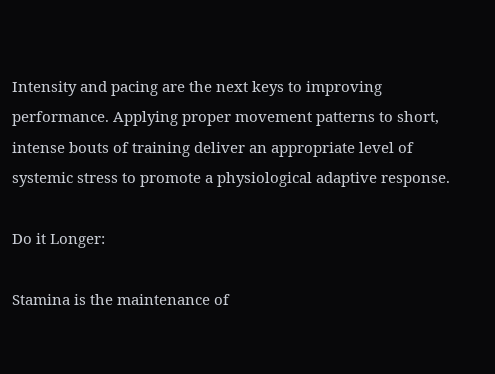Intensity and pacing are the next keys to improving performance. Applying proper movement patterns to short, intense bouts of training deliver an appropriate level of systemic stress to promote a physiological adaptive response.

Do it Longer:

Stamina is the maintenance of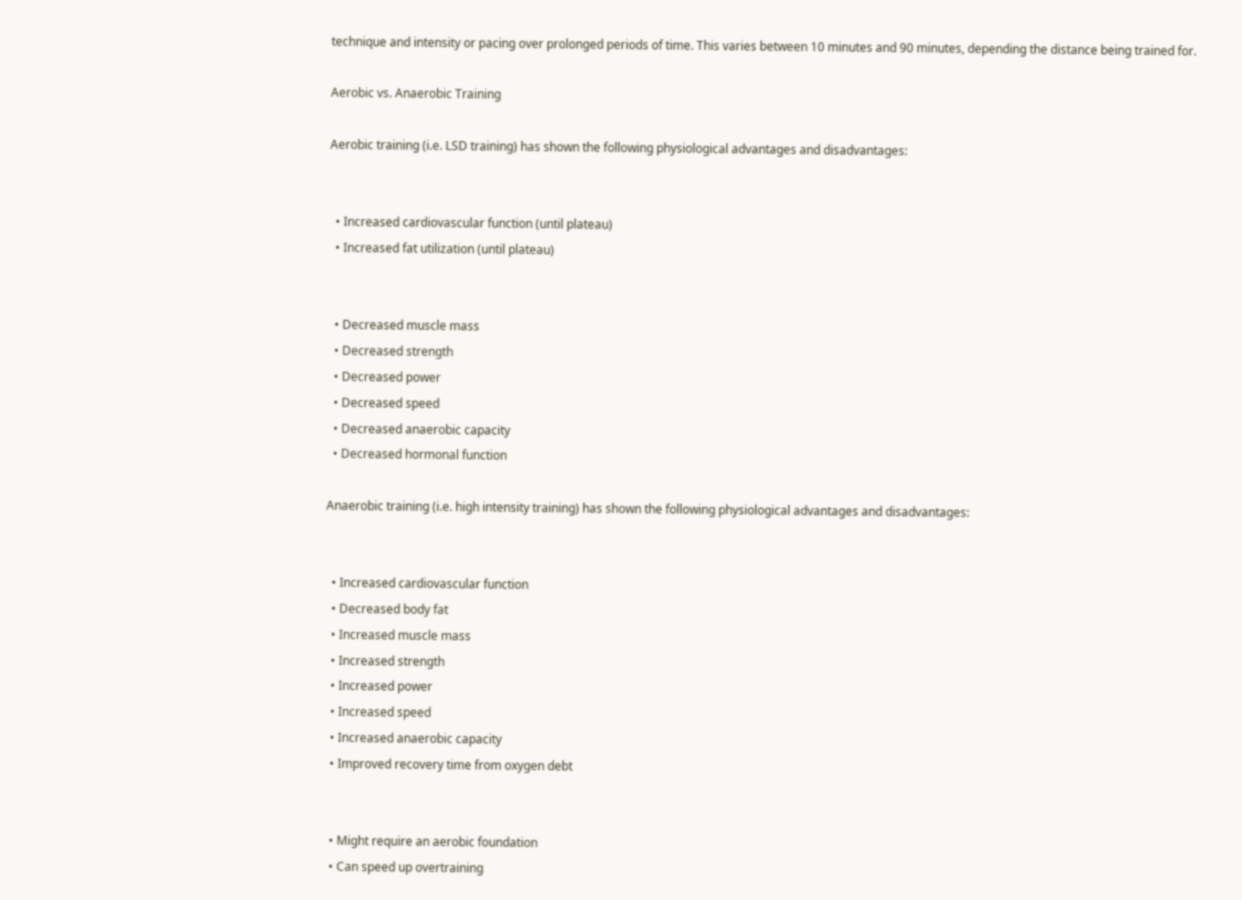technique and intensity or pacing over prolonged periods of time. This varies between 10 minutes and 90 minutes, depending the distance being trained for.

Aerobic vs. Anaerobic Training

Aerobic training (i.e. LSD training) has shown the following physiological advantages and disadvantages:


  • Increased cardiovascular function (until plateau)
  • Increased fat utilization (until plateau)


  • Decreased muscle mass
  • Decreased strength
  • Decreased power
  • Decreased speed
  • Decreased anaerobic capacity
  • Decreased hormonal function

Anaerobic training (i.e. high intensity training) has shown the following physiological advantages and disadvantages:


  • Increased cardiovascular function
  • Decreased body fat
  • Increased muscle mass
  • Increased strength
  • Increased power
  • Increased speed
  • Increased anaerobic capacity
  • Improved recovery time from oxygen debt


  • Might require an aerobic foundation
  • Can speed up overtraining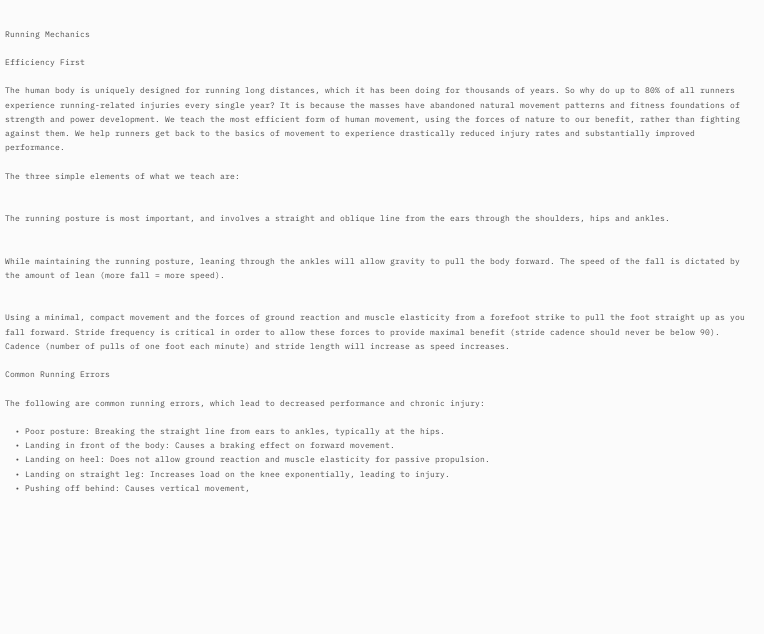Running Mechanics

Efficiency First

The human body is uniquely designed for running long distances, which it has been doing for thousands of years. So why do up to 80% of all runners experience running-related injuries every single year? It is because the masses have abandoned natural movement patterns and fitness foundations of strength and power development. We teach the most efficient form of human movement, using the forces of nature to our benefit, rather than fighting against them. We help runners get back to the basics of movement to experience drastically reduced injury rates and substantially improved performance.

The three simple elements of what we teach are:


The running posture is most important, and involves a straight and oblique line from the ears through the shoulders, hips and ankles.


While maintaining the running posture, leaning through the ankles will allow gravity to pull the body forward. The speed of the fall is dictated by the amount of lean (more fall = more speed).


Using a minimal, compact movement and the forces of ground reaction and muscle elasticity from a forefoot strike to pull the foot straight up as you fall forward. Stride frequency is critical in order to allow these forces to provide maximal benefit (stride cadence should never be below 90). Cadence (number of pulls of one foot each minute) and stride length will increase as speed increases.

Common Running Errors

The following are common running errors, which lead to decreased performance and chronic injury:

  • Poor posture: Breaking the straight line from ears to ankles, typically at the hips.
  • Landing in front of the body: Causes a braking effect on forward movement.
  • Landing on heel: Does not allow ground reaction and muscle elasticity for passive propulsion.
  • Landing on straight leg: Increases load on the knee exponentially, leading to injury.
  • Pushing off behind: Causes vertical movement,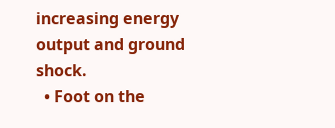increasing energy output and ground shock.
  • Foot on the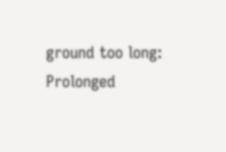ground too long: Prolonged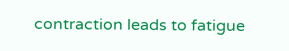contraction leads to fatigue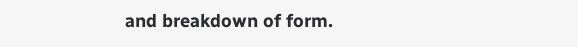and breakdown of form.